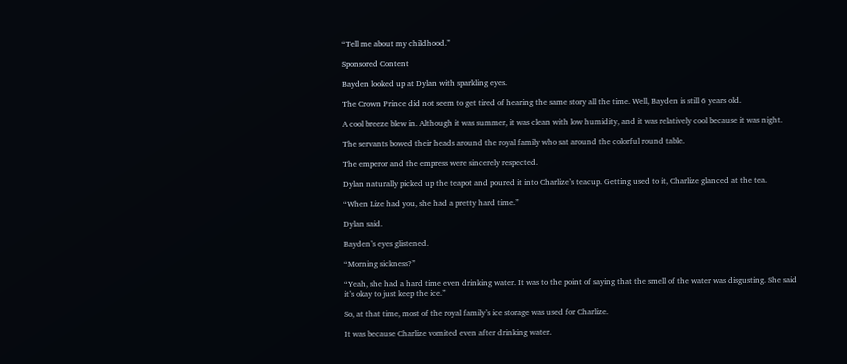“Tell me about my childhood.”

Sponsored Content

Bayden looked up at Dylan with sparkling eyes.

The Crown Prince did not seem to get tired of hearing the same story all the time. Well, Bayden is still 6 years old.

A cool breeze blew in. Although it was summer, it was clean with low humidity, and it was relatively cool because it was night.

The servants bowed their heads around the royal family who sat around the colorful round table.

The emperor and the empress were sincerely respected.

Dylan naturally picked up the teapot and poured it into Charlize’s teacup. Getting used to it, Charlize glanced at the tea.

“When Lize had you, she had a pretty hard time.”

Dylan said.

Bayden’s eyes glistened.

“Morning sickness?”

“Yeah, she had a hard time even drinking water. It was to the point of saying that the smell of the water was disgusting. She said it’s okay to just keep the ice.”

So, at that time, most of the royal family’s ice storage was used for Charlize.

It was because Charlize vomited even after drinking water.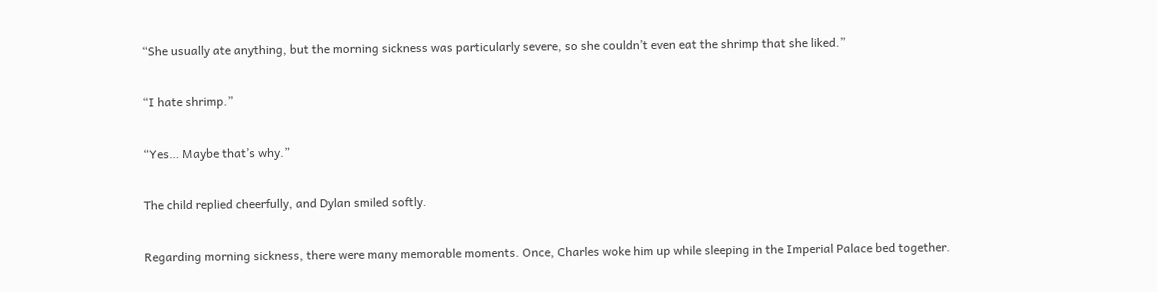“She usually ate anything, but the morning sickness was particularly severe, so she couldn’t even eat the shrimp that she liked.”

“I hate shrimp.”

“Yes… Maybe that’s why.”

The child replied cheerfully, and Dylan smiled softly.

Regarding morning sickness, there were many memorable moments. Once, Charles woke him up while sleeping in the Imperial Palace bed together.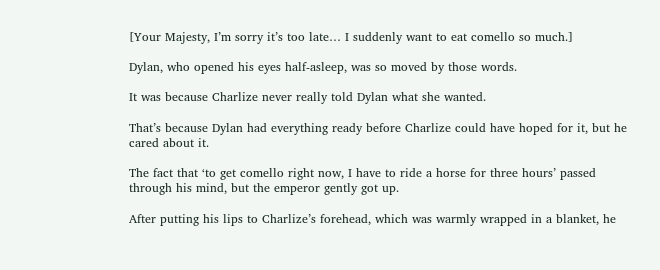[Your Majesty, I’m sorry it’s too late… I suddenly want to eat comello so much.]

Dylan, who opened his eyes half-asleep, was so moved by those words.

It was because Charlize never really told Dylan what she wanted.

That’s because Dylan had everything ready before Charlize could have hoped for it, but he cared about it.

The fact that ‘to get comello right now, I have to ride a horse for three hours’ passed through his mind, but the emperor gently got up.

After putting his lips to Charlize’s forehead, which was warmly wrapped in a blanket, he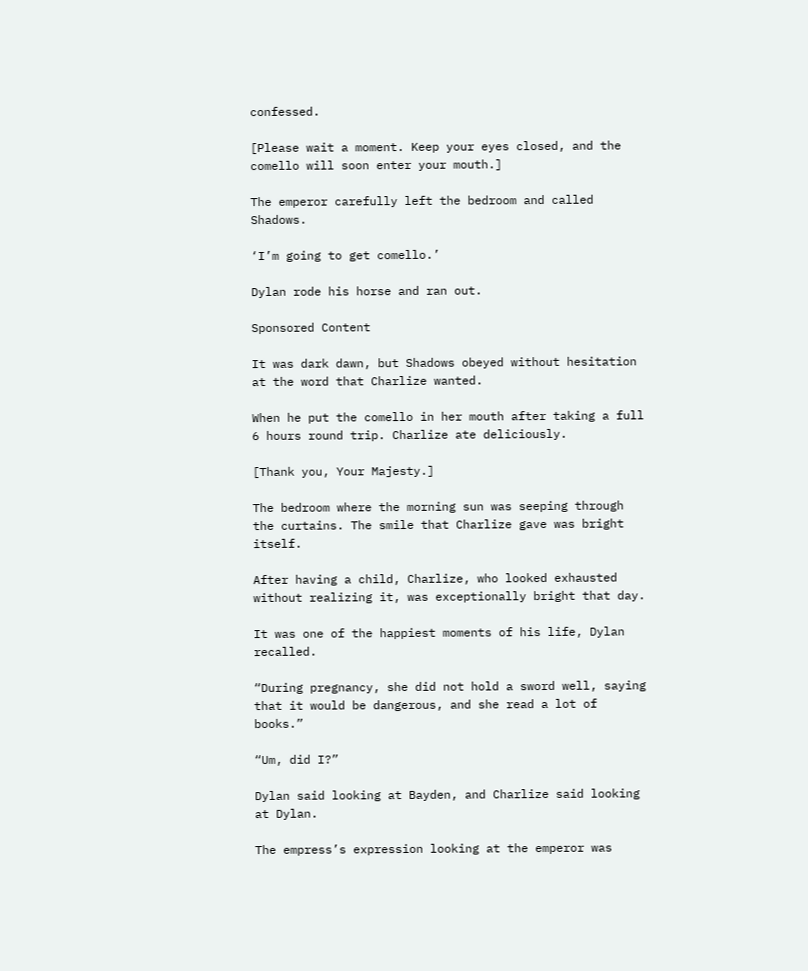confessed.

[Please wait a moment. Keep your eyes closed, and the comello will soon enter your mouth.]

The emperor carefully left the bedroom and called Shadows.

‘I’m going to get comello.’

Dylan rode his horse and ran out.

Sponsored Content

It was dark dawn, but Shadows obeyed without hesitation at the word that Charlize wanted.

When he put the comello in her mouth after taking a full 6 hours round trip. Charlize ate deliciously.

[Thank you, Your Majesty.]

The bedroom where the morning sun was seeping through the curtains. The smile that Charlize gave was bright itself.

After having a child, Charlize, who looked exhausted without realizing it, was exceptionally bright that day.

It was one of the happiest moments of his life, Dylan recalled.

“During pregnancy, she did not hold a sword well, saying that it would be dangerous, and she read a lot of books.”

“Um, did I?”

Dylan said looking at Bayden, and Charlize said looking at Dylan.

The empress’s expression looking at the emperor was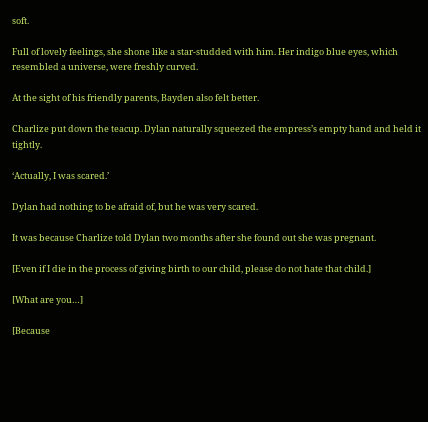soft.

Full of lovely feelings, she shone like a star-studded with him. Her indigo blue eyes, which resembled a universe, were freshly curved.

At the sight of his friendly parents, Bayden also felt better.

Charlize put down the teacup. Dylan naturally squeezed the empress’s empty hand and held it tightly.

‘Actually, I was scared.’

Dylan had nothing to be afraid of, but he was very scared.

It was because Charlize told Dylan two months after she found out she was pregnant.

[Even if I die in the process of giving birth to our child, please do not hate that child.]

[What are you…]

[Because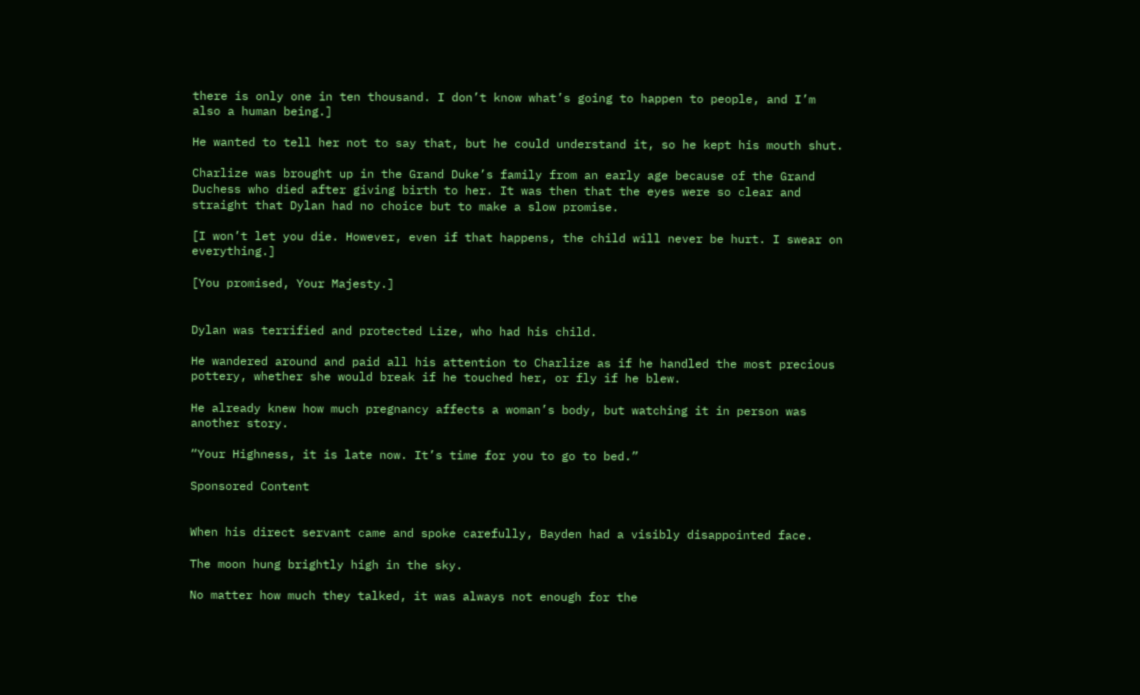there is only one in ten thousand. I don’t know what’s going to happen to people, and I’m also a human being.]

He wanted to tell her not to say that, but he could understand it, so he kept his mouth shut.

Charlize was brought up in the Grand Duke’s family from an early age because of the Grand Duchess who died after giving birth to her. It was then that the eyes were so clear and straight that Dylan had no choice but to make a slow promise.

[I won’t let you die. However, even if that happens, the child will never be hurt. I swear on everything.]

[You promised, Your Majesty.]


Dylan was terrified and protected Lize, who had his child.

He wandered around and paid all his attention to Charlize as if he handled the most precious pottery, whether she would break if he touched her, or fly if he blew.

He already knew how much pregnancy affects a woman’s body, but watching it in person was another story.

“Your Highness, it is late now. It’s time for you to go to bed.”

Sponsored Content


When his direct servant came and spoke carefully, Bayden had a visibly disappointed face.

The moon hung brightly high in the sky.

No matter how much they talked, it was always not enough for the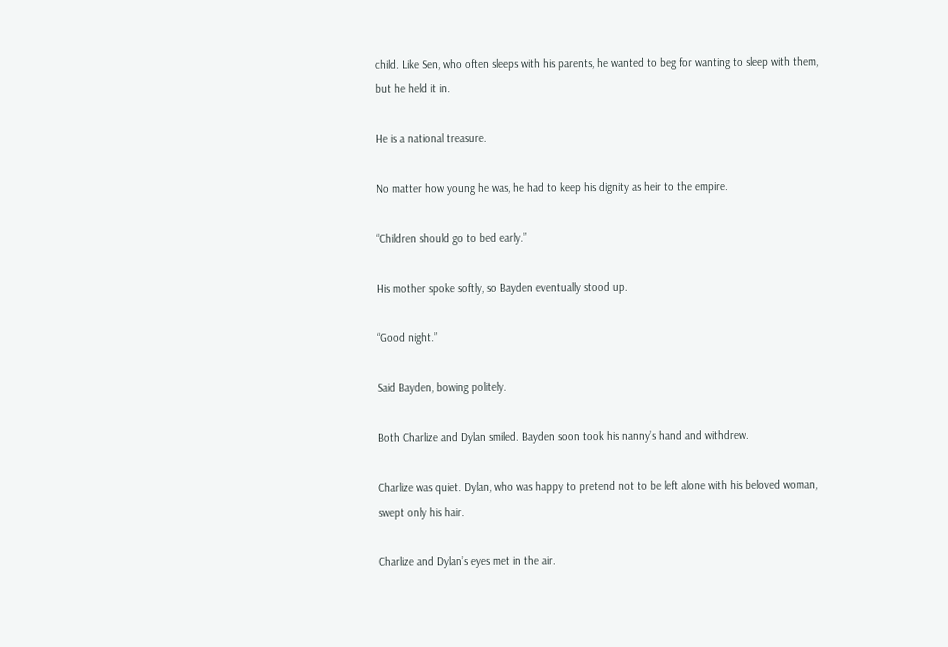child. Like Sen, who often sleeps with his parents, he wanted to beg for wanting to sleep with them, but he held it in.

He is a national treasure.

No matter how young he was, he had to keep his dignity as heir to the empire.

“Children should go to bed early.”

His mother spoke softly, so Bayden eventually stood up.

“Good night.”

Said Bayden, bowing politely.

Both Charlize and Dylan smiled. Bayden soon took his nanny’s hand and withdrew.

Charlize was quiet. Dylan, who was happy to pretend not to be left alone with his beloved woman, swept only his hair.

Charlize and Dylan’s eyes met in the air.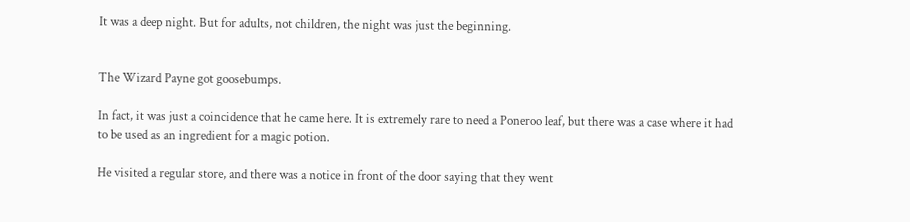It was a deep night. But for adults, not children, the night was just the beginning.


The Wizard Payne got goosebumps.

In fact, it was just a coincidence that he came here. It is extremely rare to need a Poneroo leaf, but there was a case where it had to be used as an ingredient for a magic potion.

He visited a regular store, and there was a notice in front of the door saying that they went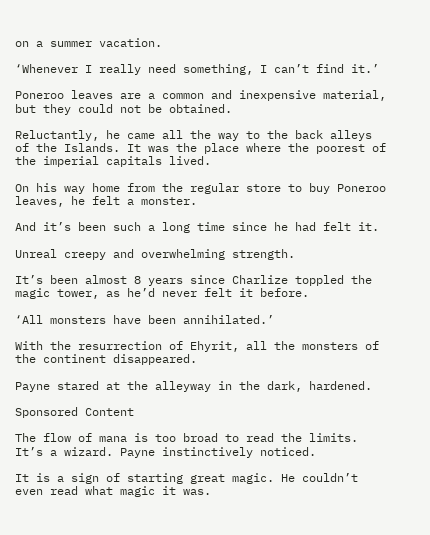on a summer vacation.

‘Whenever I really need something, I can’t find it.’

Poneroo leaves are a common and inexpensive material, but they could not be obtained.

Reluctantly, he came all the way to the back alleys of the Islands. It was the place where the poorest of the imperial capitals lived.

On his way home from the regular store to buy Poneroo leaves, he felt a monster.

And it’s been such a long time since he had felt it.

Unreal creepy and overwhelming strength.

It’s been almost 8 years since Charlize toppled the magic tower, as he’d never felt it before.

‘All monsters have been annihilated.’

With the resurrection of Ehyrit, all the monsters of the continent disappeared.

Payne stared at the alleyway in the dark, hardened.

Sponsored Content

The flow of mana is too broad to read the limits. It’s a wizard. Payne instinctively noticed.

It is a sign of starting great magic. He couldn’t even read what magic it was.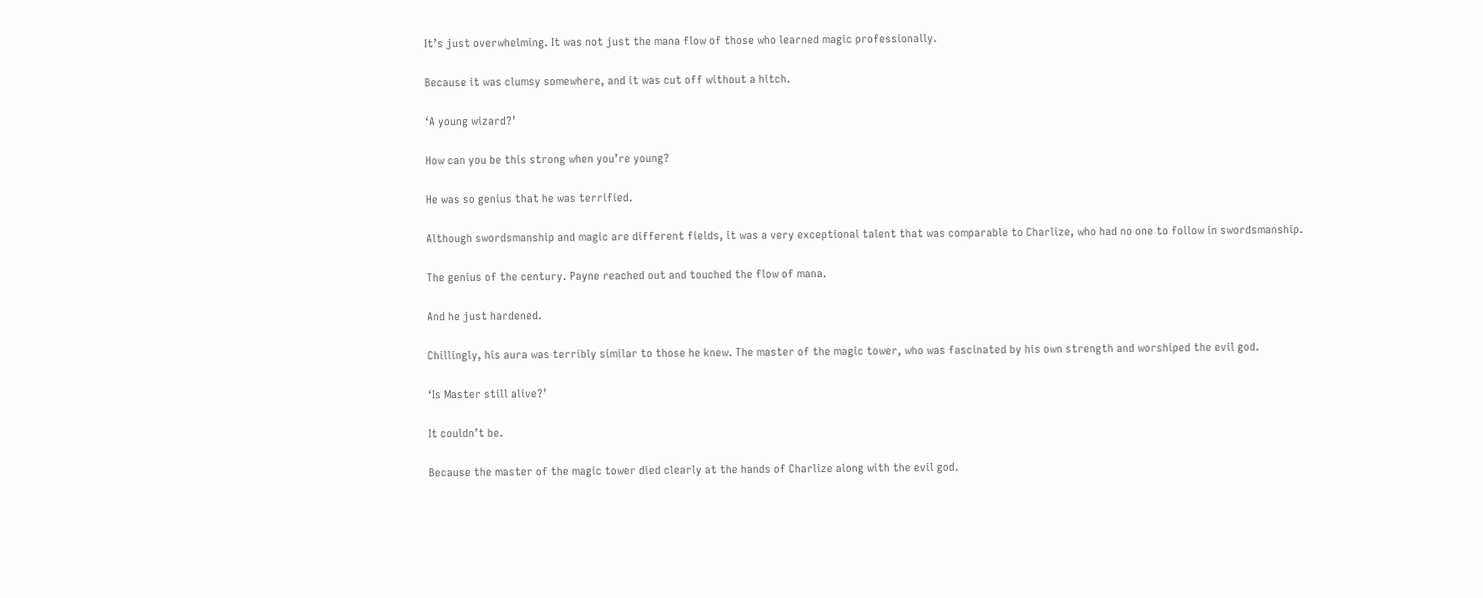It’s just overwhelming. It was not just the mana flow of those who learned magic professionally.

Because it was clumsy somewhere, and it was cut off without a hitch.

‘A young wizard?’

How can you be this strong when you’re young?

He was so genius that he was terrified.

Although swordsmanship and magic are different fields, it was a very exceptional talent that was comparable to Charlize, who had no one to follow in swordsmanship.

The genius of the century. Payne reached out and touched the flow of mana.

And he just hardened.

Chillingly, his aura was terribly similar to those he knew. The master of the magic tower, who was fascinated by his own strength and worshiped the evil god.

‘Is Master still alive?’

It couldn’t be.

Because the master of the magic tower died clearly at the hands of Charlize along with the evil god.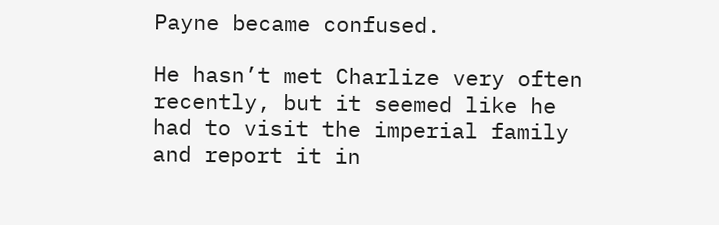Payne became confused.

He hasn’t met Charlize very often recently, but it seemed like he had to visit the imperial family and report it in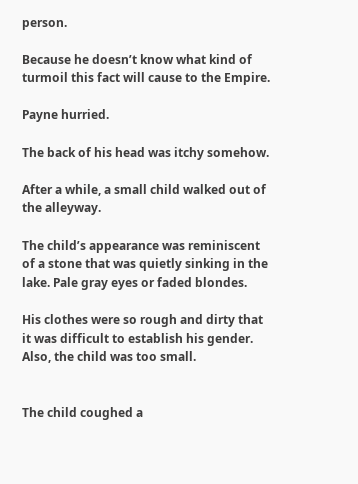person.

Because he doesn’t know what kind of turmoil this fact will cause to the Empire.

Payne hurried.

The back of his head was itchy somehow.

After a while, a small child walked out of the alleyway.

The child’s appearance was reminiscent of a stone that was quietly sinking in the lake. Pale gray eyes or faded blondes.

His clothes were so rough and dirty that it was difficult to establish his gender. Also, the child was too small.


The child coughed a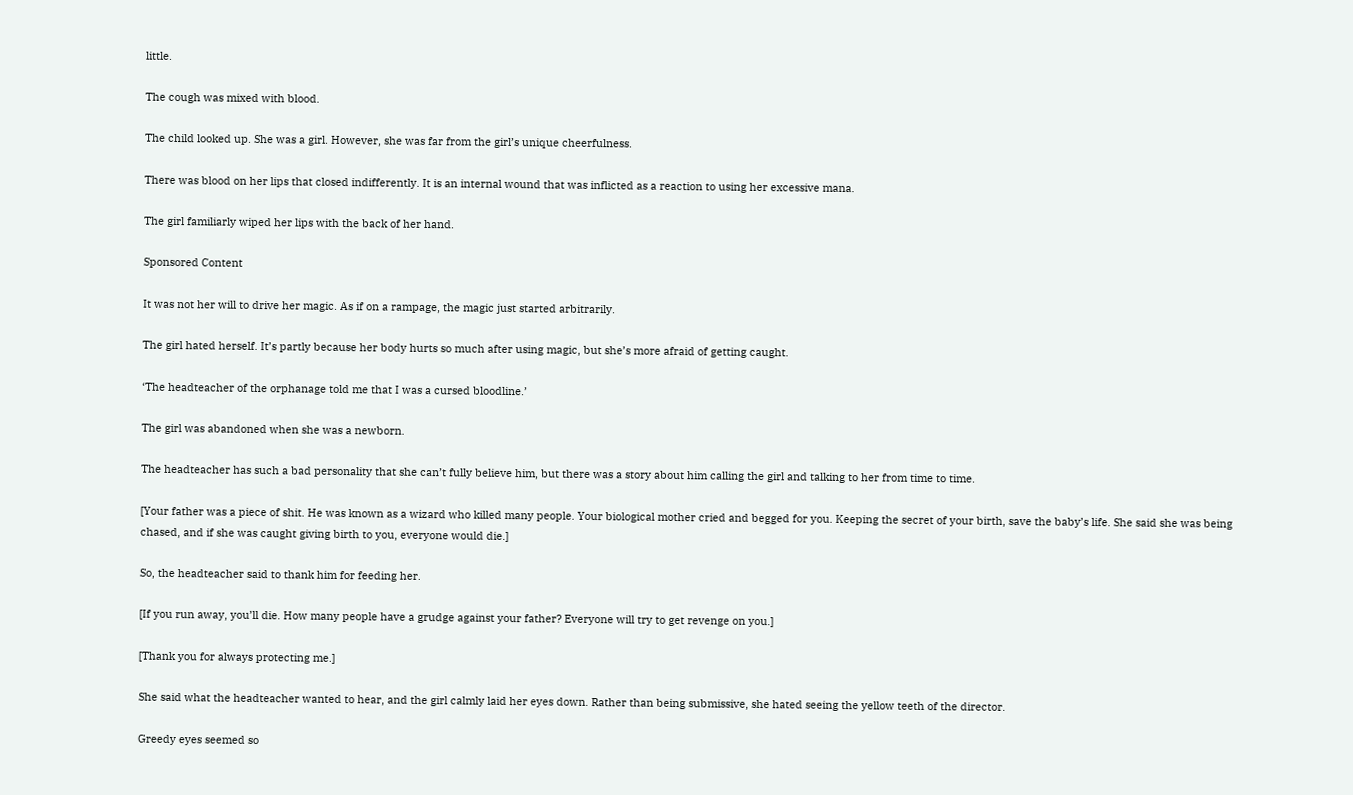little.

The cough was mixed with blood.

The child looked up. She was a girl. However, she was far from the girl’s unique cheerfulness.

There was blood on her lips that closed indifferently. It is an internal wound that was inflicted as a reaction to using her excessive mana.

The girl familiarly wiped her lips with the back of her hand.

Sponsored Content

It was not her will to drive her magic. As if on a rampage, the magic just started arbitrarily.

The girl hated herself. It’s partly because her body hurts so much after using magic, but she’s more afraid of getting caught.

‘The headteacher of the orphanage told me that I was a cursed bloodline.’

The girl was abandoned when she was a newborn.

The headteacher has such a bad personality that she can’t fully believe him, but there was a story about him calling the girl and talking to her from time to time.

[Your father was a piece of shit. He was known as a wizard who killed many people. Your biological mother cried and begged for you. Keeping the secret of your birth, save the baby’s life. She said she was being chased, and if she was caught giving birth to you, everyone would die.]

So, the headteacher said to thank him for feeding her.

[If you run away, you’ll die. How many people have a grudge against your father? Everyone will try to get revenge on you.]

[Thank you for always protecting me.]

She said what the headteacher wanted to hear, and the girl calmly laid her eyes down. Rather than being submissive, she hated seeing the yellow teeth of the director.

Greedy eyes seemed so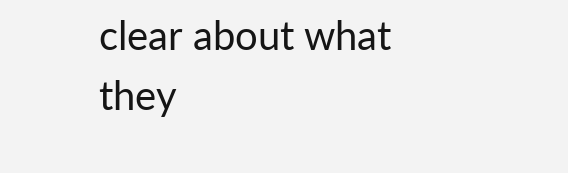clear about what they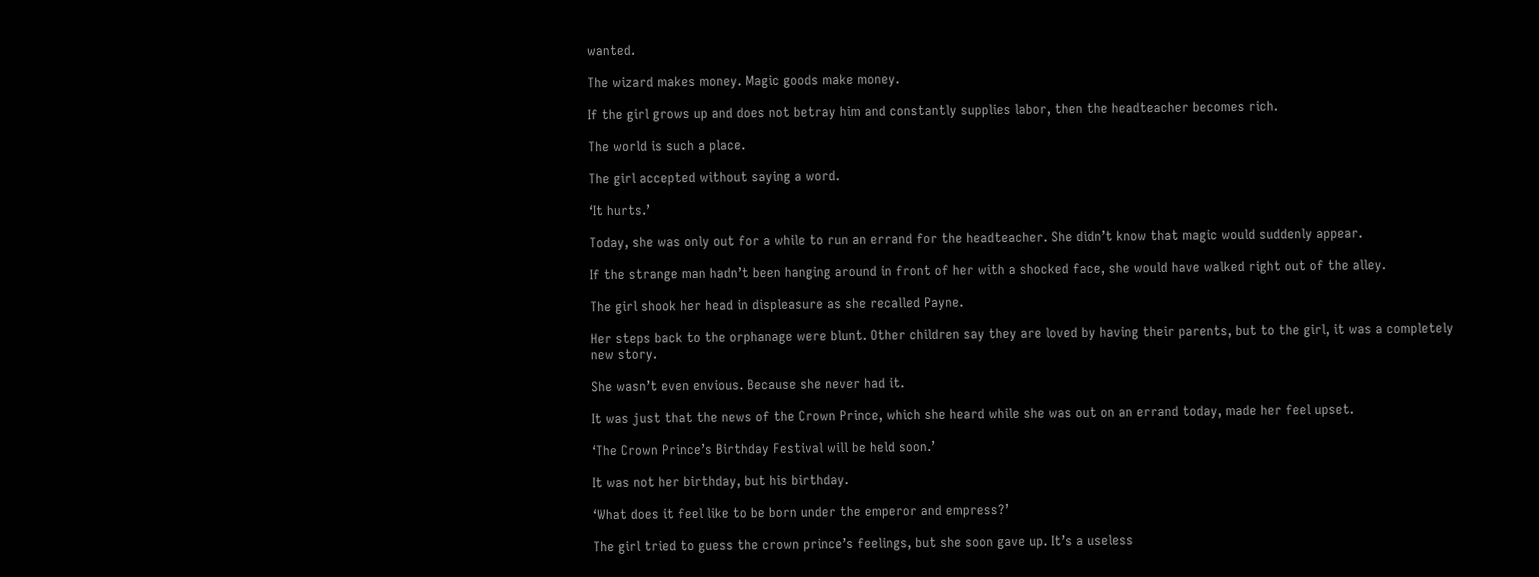wanted.

The wizard makes money. Magic goods make money.

If the girl grows up and does not betray him and constantly supplies labor, then the headteacher becomes rich.

The world is such a place.

The girl accepted without saying a word.

‘It hurts.’

Today, she was only out for a while to run an errand for the headteacher. She didn’t know that magic would suddenly appear.

If the strange man hadn’t been hanging around in front of her with a shocked face, she would have walked right out of the alley.

The girl shook her head in displeasure as she recalled Payne.

Her steps back to the orphanage were blunt. Other children say they are loved by having their parents, but to the girl, it was a completely new story.

She wasn’t even envious. Because she never had it.

It was just that the news of the Crown Prince, which she heard while she was out on an errand today, made her feel upset.

‘The Crown Prince’s Birthday Festival will be held soon.’

It was not her birthday, but his birthday.

‘What does it feel like to be born under the emperor and empress?’

The girl tried to guess the crown prince’s feelings, but she soon gave up. It’s a useless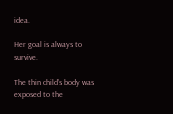idea.

Her goal is always to survive.

The thin child’s body was exposed to the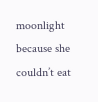moonlight because she couldn’t eat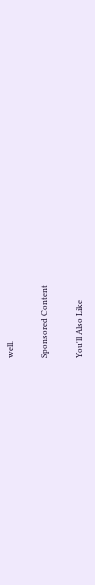well.

Sponsored Content

You'll Also Like